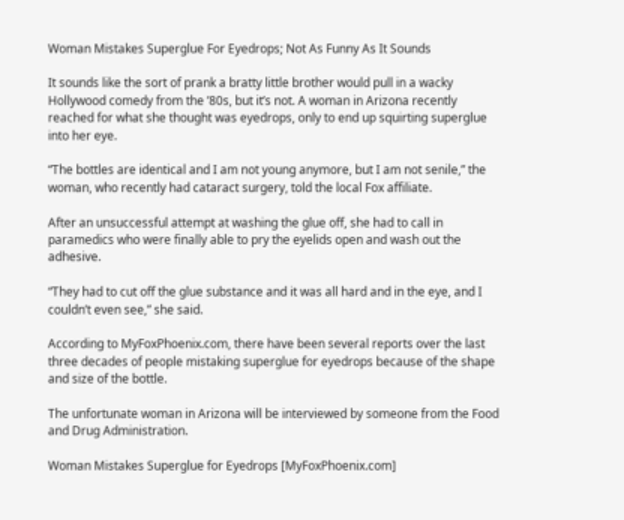Woman Mistakes Superglue For Eyedrops; Not As Funny As It Sounds

It sounds like the sort of prank a bratty little brother would pull in a wacky Hollywood comedy from the ’80s, but it’s not. A woman in Arizona recently reached for what she thought was eyedrops, only to end up squirting superglue into her eye.

“The bottles are identical and I am not young anymore, but I am not senile,” the woman, who recently had cataract surgery, told the local Fox affiliate.

After an unsuccessful attempt at washing the glue off, she had to call in paramedics who were finally able to pry the eyelids open and wash out the adhesive.

“They had to cut off the glue substance and it was all hard and in the eye, and I couldn’t even see,” she said.

According to MyFoxPhoenix.com, there have been several reports over the last three decades of people mistaking superglue for eyedrops because of the shape and size of the bottle.

The unfortunate woman in Arizona will be interviewed by someone from the Food and Drug Administration.

Woman Mistakes Superglue for Eyedrops [MyFoxPhoenix.com]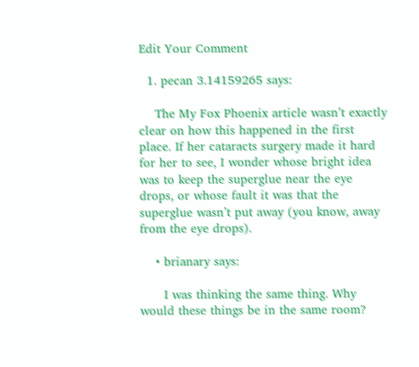Edit Your Comment

  1. pecan 3.14159265 says:

    The My Fox Phoenix article wasn’t exactly clear on how this happened in the first place. If her cataracts surgery made it hard for her to see, I wonder whose bright idea was to keep the superglue near the eye drops, or whose fault it was that the superglue wasn’t put away (you know, away from the eye drops).

    • brianary says:

      I was thinking the same thing. Why would these things be in the same room?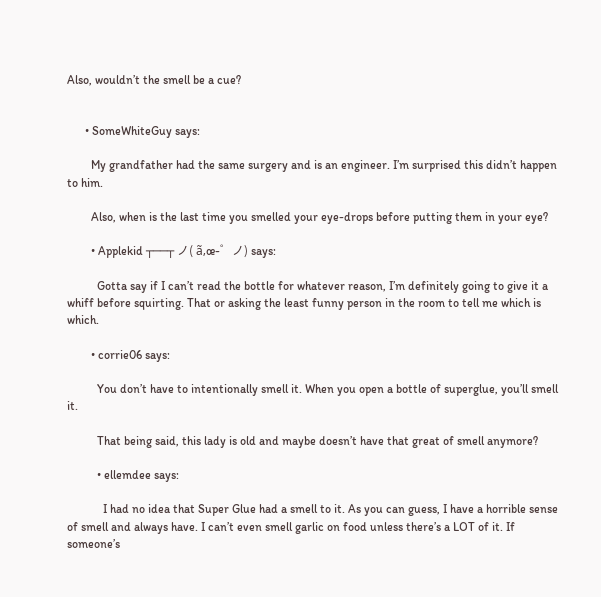Also, wouldn’t the smell be a cue?


      • SomeWhiteGuy says:

        My grandfather had the same surgery and is an engineer. I’m surprised this didn’t happen to him.

        Also, when is the last time you smelled your eye-drops before putting them in your eye?

        • Applekid ┬──┬ ノ( ã‚œ-゜ノ) says:

          Gotta say if I can’t read the bottle for whatever reason, I’m definitely going to give it a whiff before squirting. That or asking the least funny person in the room to tell me which is which.

        • corrie06 says:

          You don’t have to intentionally smell it. When you open a bottle of superglue, you’ll smell it.

          That being said, this lady is old and maybe doesn’t have that great of smell anymore?

          • ellemdee says:

            I had no idea that Super Glue had a smell to it. As you can guess, I have a horrible sense of smell and always have. I can’t even smell garlic on food unless there’s a LOT of it. If someone’s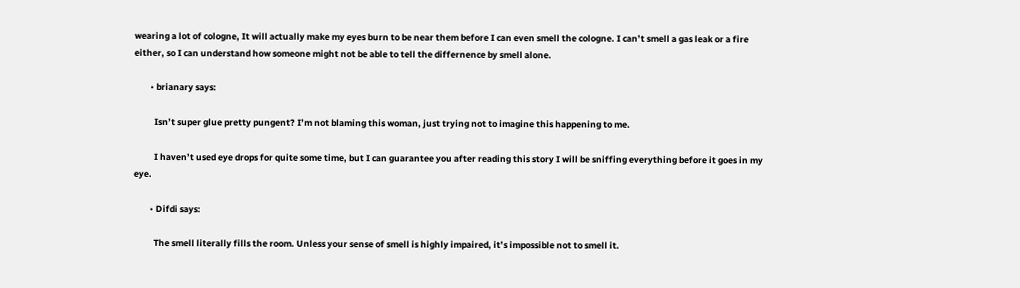wearing a lot of cologne, It will actually make my eyes burn to be near them before I can even smell the cologne. I can’t smell a gas leak or a fire either, so I can understand how someone might not be able to tell the differnence by smell alone.

        • brianary says:

          Isn’t super glue pretty pungent? I’m not blaming this woman, just trying not to imagine this happening to me.

          I haven’t used eye drops for quite some time, but I can guarantee you after reading this story I will be sniffing everything before it goes in my eye.

        • Difdi says:

          The smell literally fills the room. Unless your sense of smell is highly impaired, it’s impossible not to smell it.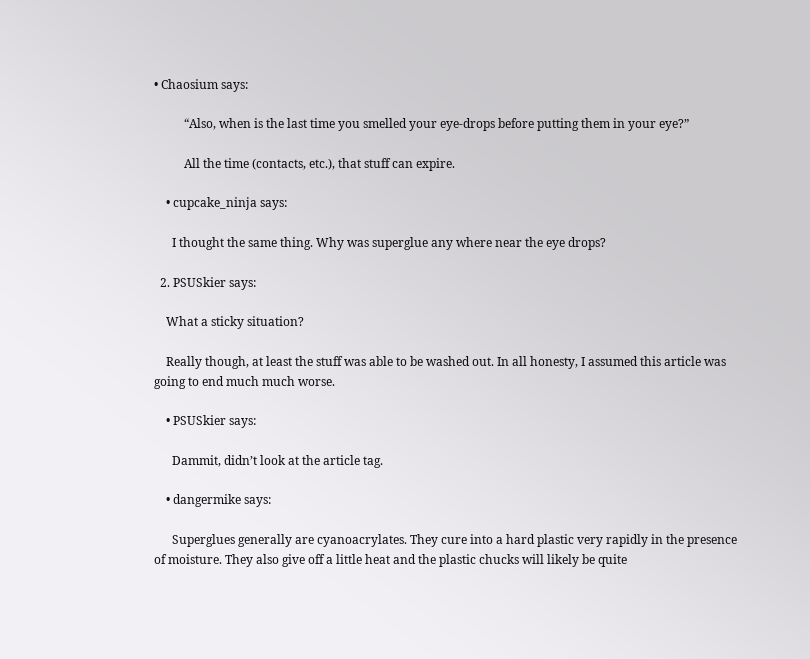• Chaosium says:

          “Also, when is the last time you smelled your eye-drops before putting them in your eye?”

          All the time (contacts, etc.), that stuff can expire.

    • cupcake_ninja says:

      I thought the same thing. Why was superglue any where near the eye drops?

  2. PSUSkier says:

    What a sticky situation?

    Really though, at least the stuff was able to be washed out. In all honesty, I assumed this article was going to end much much worse.

    • PSUSkier says:

      Dammit, didn’t look at the article tag.

    • dangermike says:

      Superglues generally are cyanoacrylates. They cure into a hard plastic very rapidly in the presence of moisture. They also give off a little heat and the plastic chucks will likely be quite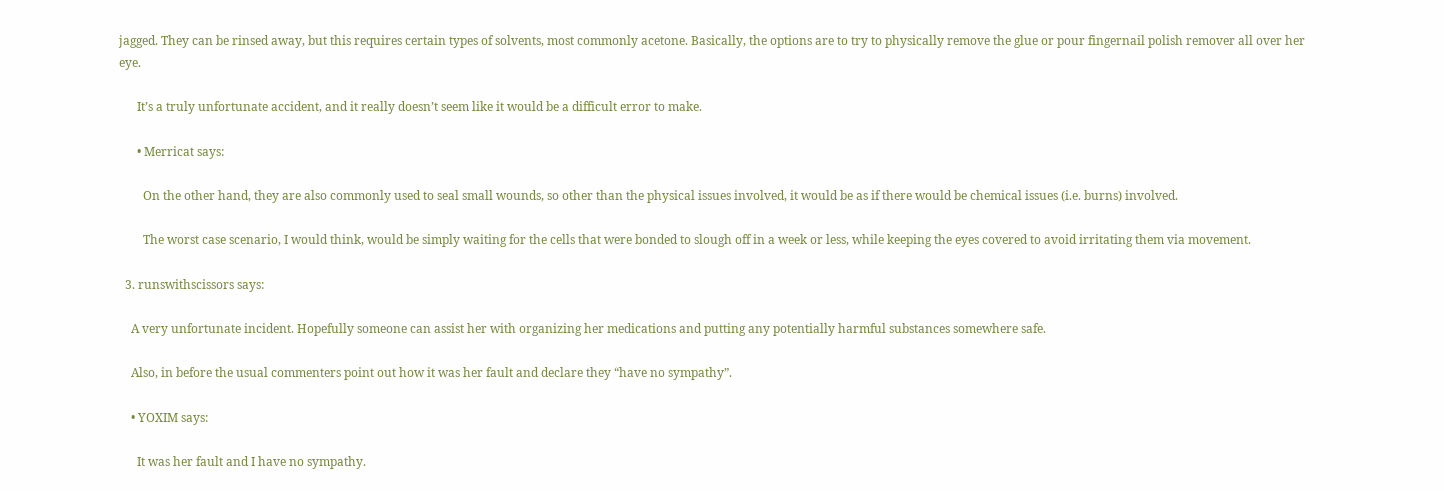jagged. They can be rinsed away, but this requires certain types of solvents, most commonly acetone. Basically, the options are to try to physically remove the glue or pour fingernail polish remover all over her eye.

      It’s a truly unfortunate accident, and it really doesn’t seem like it would be a difficult error to make.

      • Merricat says:

        On the other hand, they are also commonly used to seal small wounds, so other than the physical issues involved, it would be as if there would be chemical issues (i.e. burns) involved.

        The worst case scenario, I would think, would be simply waiting for the cells that were bonded to slough off in a week or less, while keeping the eyes covered to avoid irritating them via movement.

  3. runswithscissors says:

    A very unfortunate incident. Hopefully someone can assist her with organizing her medications and putting any potentially harmful substances somewhere safe.

    Also, in before the usual commenters point out how it was her fault and declare they “have no sympathy”.

    • YOXIM says:

      It was her fault and I have no sympathy.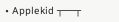• Applekid ┬──┬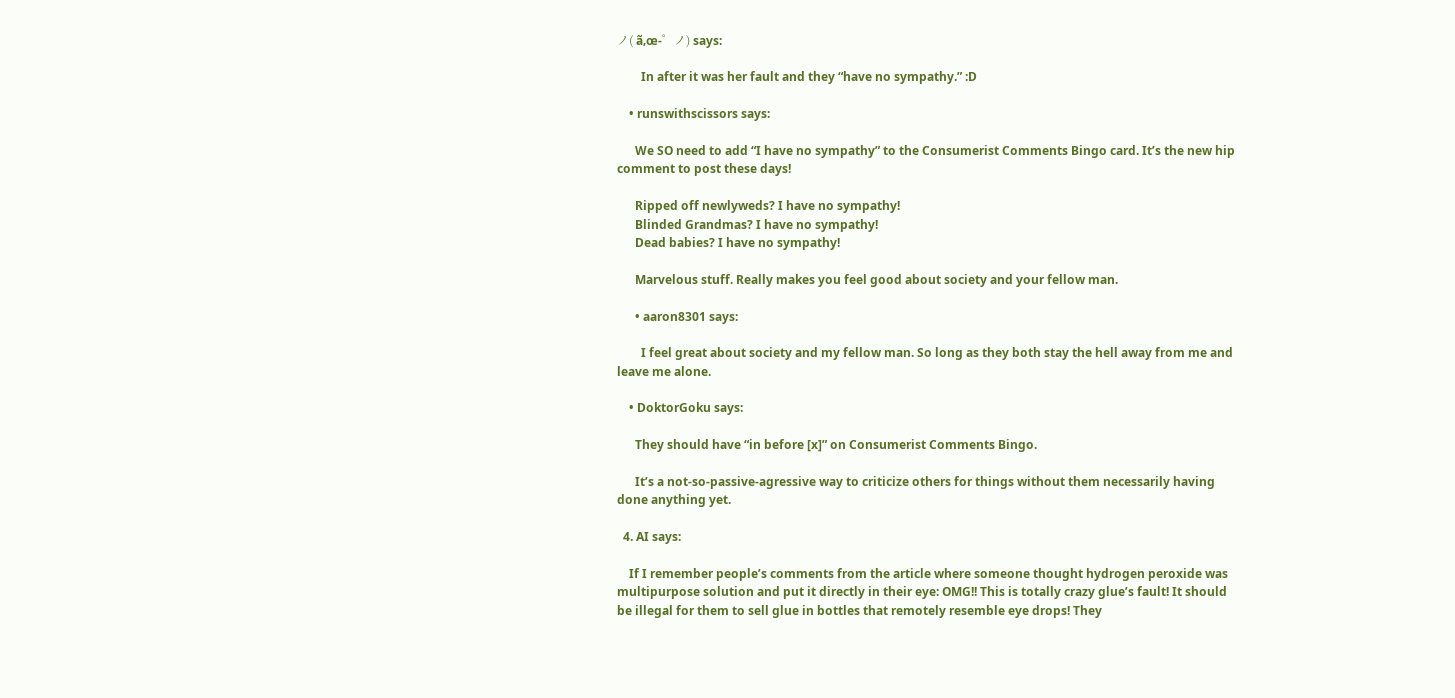ノ( ã‚œ-゜ノ) says:

        In after it was her fault and they “have no sympathy.” :D

    • runswithscissors says:

      We SO need to add “I have no sympathy” to the Consumerist Comments Bingo card. It’s the new hip comment to post these days!

      Ripped off newlyweds? I have no sympathy!
      Blinded Grandmas? I have no sympathy!
      Dead babies? I have no sympathy!

      Marvelous stuff. Really makes you feel good about society and your fellow man.

      • aaron8301 says:

        I feel great about society and my fellow man. So long as they both stay the hell away from me and leave me alone.

    • DoktorGoku says:

      They should have “in before [x]” on Consumerist Comments Bingo.

      It’s a not-so-passive-agressive way to criticize others for things without them necessarily having done anything yet.

  4. AI says:

    If I remember people’s comments from the article where someone thought hydrogen peroxide was multipurpose solution and put it directly in their eye: OMG!! This is totally crazy glue’s fault! It should be illegal for them to sell glue in bottles that remotely resemble eye drops! They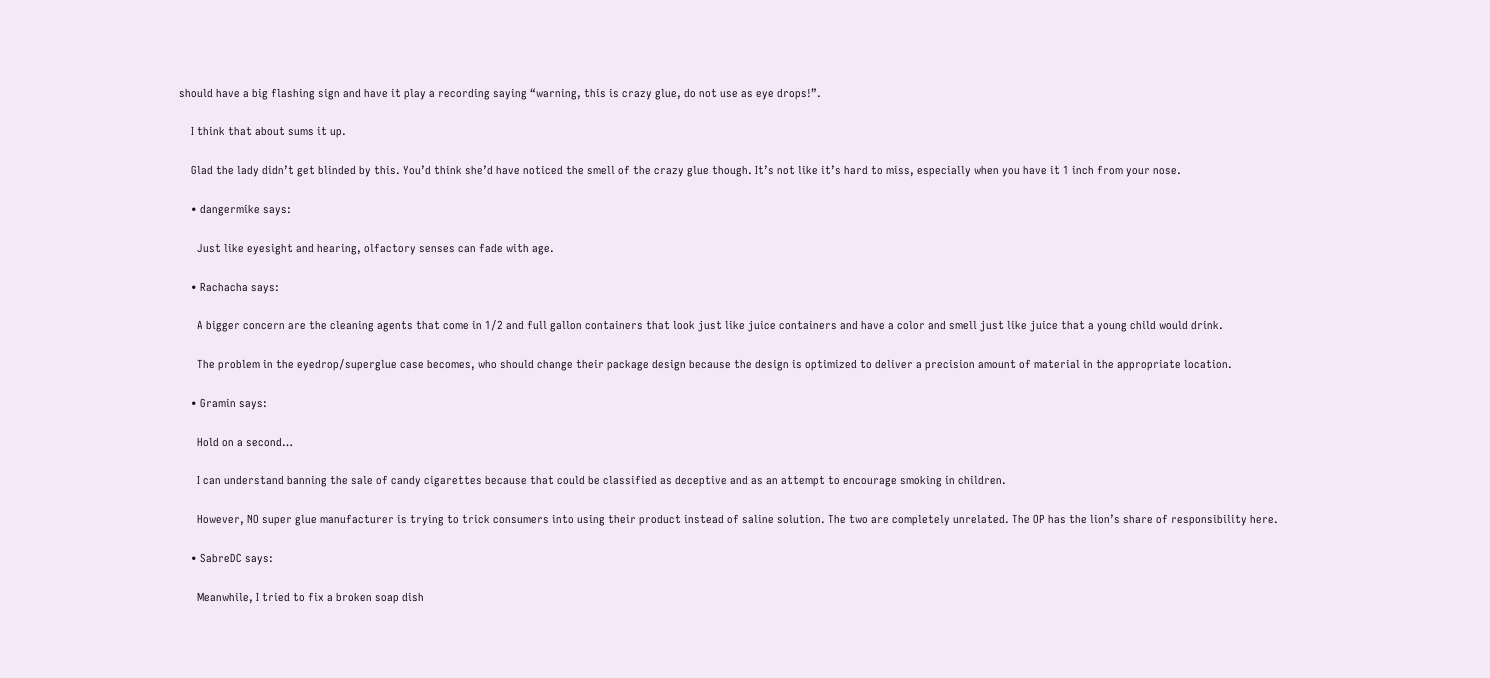should have a big flashing sign and have it play a recording saying “warning, this is crazy glue, do not use as eye drops!”.

    I think that about sums it up.

    Glad the lady didn’t get blinded by this. You’d think she’d have noticed the smell of the crazy glue though. It’s not like it’s hard to miss, especially when you have it 1 inch from your nose.

    • dangermike says:

      Just like eyesight and hearing, olfactory senses can fade with age.

    • Rachacha says:

      A bigger concern are the cleaning agents that come in 1/2 and full gallon containers that look just like juice containers and have a color and smell just like juice that a young child would drink.

      The problem in the eyedrop/superglue case becomes, who should change their package design because the design is optimized to deliver a precision amount of material in the appropriate location.

    • Gramin says:

      Hold on a second…

      I can understand banning the sale of candy cigarettes because that could be classified as deceptive and as an attempt to encourage smoking in children.

      However, NO super glue manufacturer is trying to trick consumers into using their product instead of saline solution. The two are completely unrelated. The OP has the lion’s share of responsibility here.

    • SabreDC says:

      Meanwhile, I tried to fix a broken soap dish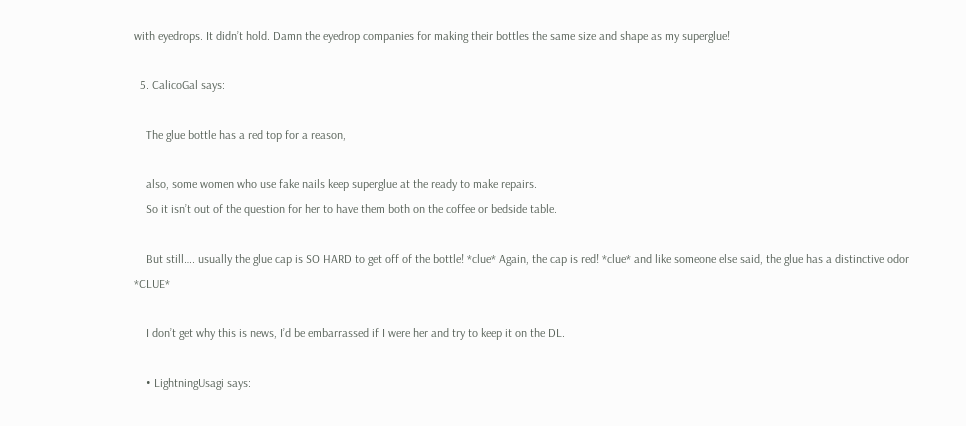with eyedrops. It didn’t hold. Damn the eyedrop companies for making their bottles the same size and shape as my superglue!

  5. CalicoGal says:

    The glue bottle has a red top for a reason,

    also, some women who use fake nails keep superglue at the ready to make repairs.
    So it isn’t out of the question for her to have them both on the coffee or bedside table.

    But still…. usually the glue cap is SO HARD to get off of the bottle! *clue* Again, the cap is red! *clue* and like someone else said, the glue has a distinctive odor *CLUE*

    I don’t get why this is news, I’d be embarrassed if I were her and try to keep it on the DL.

    • LightningUsagi says: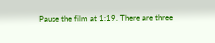Pause the film at 1:19. There are three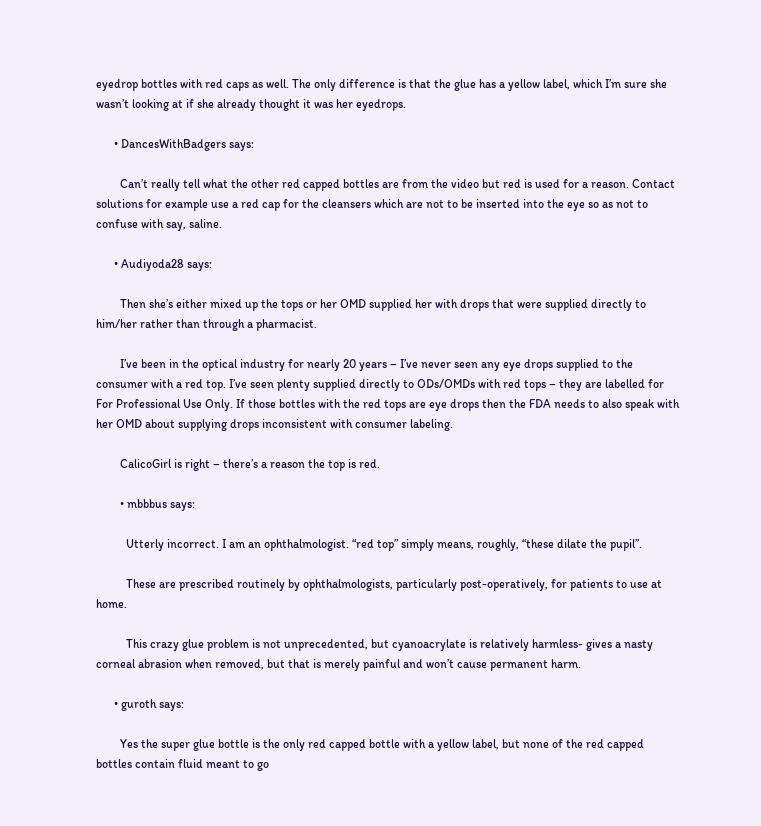eyedrop bottles with red caps as well. The only difference is that the glue has a yellow label, which I’m sure she wasn’t looking at if she already thought it was her eyedrops.

      • DancesWithBadgers says:

        Can’t really tell what the other red capped bottles are from the video but red is used for a reason. Contact solutions for example use a red cap for the cleansers which are not to be inserted into the eye so as not to confuse with say, saline.

      • Audiyoda28 says:

        Then she’s either mixed up the tops or her OMD supplied her with drops that were supplied directly to him/her rather than through a pharmacist.

        I’ve been in the optical industry for nearly 20 years – I’ve never seen any eye drops supplied to the consumer with a red top. I’ve seen plenty supplied directly to ODs/OMDs with red tops – they are labelled for For Professional Use Only. If those bottles with the red tops are eye drops then the FDA needs to also speak with her OMD about supplying drops inconsistent with consumer labeling.

        CalicoGirl is right – there’s a reason the top is red.

        • mbbbus says:

          Utterly incorrect. I am an ophthalmologist. “red top” simply means, roughly, “these dilate the pupil”.

          These are prescribed routinely by ophthalmologists, particularly post-operatively, for patients to use at home.

          This crazy glue problem is not unprecedented, but cyanoacrylate is relatively harmless- gives a nasty corneal abrasion when removed, but that is merely painful and won’t cause permanent harm.

      • guroth says:

        Yes the super glue bottle is the only red capped bottle with a yellow label, but none of the red capped bottles contain fluid meant to go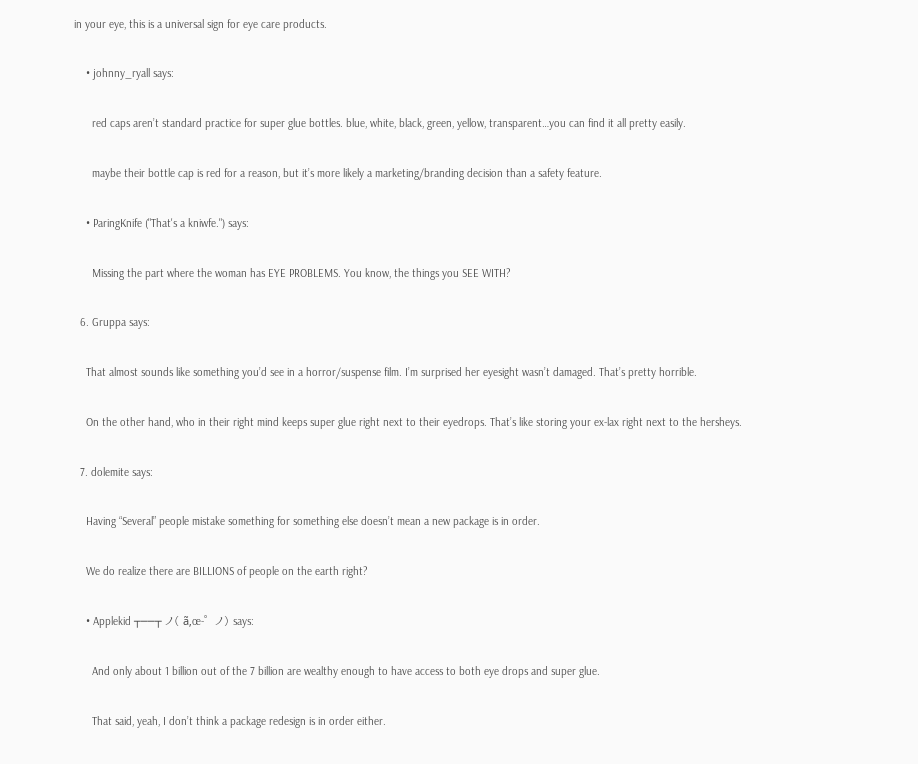in your eye, this is a universal sign for eye care products.

    • johnny_ryall says:

      red caps aren’t standard practice for super glue bottles. blue, white, black, green, yellow, transparent…you can find it all pretty easily.

      maybe their bottle cap is red for a reason, but it’s more likely a marketing/branding decision than a safety feature.

    • ParingKnife ("That's a kniwfe.") says:

      Missing the part where the woman has EYE PROBLEMS. You know, the things you SEE WITH?

  6. Gruppa says:

    That almost sounds like something you’d see in a horror/suspense film. I’m surprised her eyesight wasn’t damaged. That’s pretty horrible.

    On the other hand, who in their right mind keeps super glue right next to their eyedrops. That’s like storing your ex-lax right next to the hersheys.

  7. dolemite says:

    Having “Several” people mistake something for something else doesn’t mean a new package is in order.

    We do realize there are BILLIONS of people on the earth right?

    • Applekid ┬──┬ ノ( ã‚œ-゜ノ) says:

      And only about 1 billion out of the 7 billion are wealthy enough to have access to both eye drops and super glue.

      That said, yeah, I don’t think a package redesign is in order either.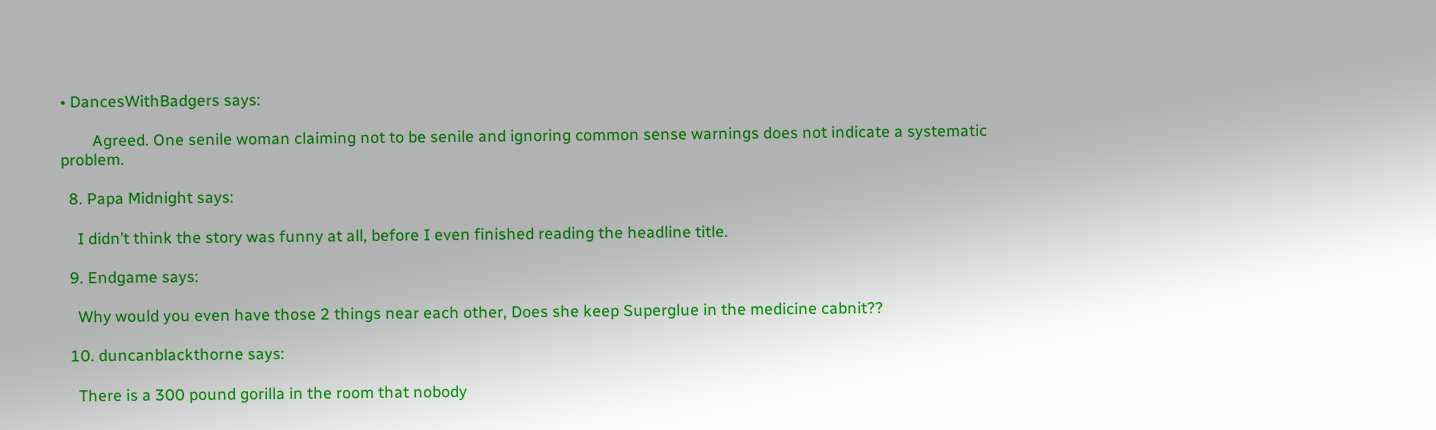• DancesWithBadgers says:

        Agreed. One senile woman claiming not to be senile and ignoring common sense warnings does not indicate a systematic problem.

  8. Papa Midnight says:

    I didn’t think the story was funny at all, before I even finished reading the headline title.

  9. Endgame says:

    Why would you even have those 2 things near each other, Does she keep Superglue in the medicine cabnit??

  10. duncanblackthorne says:

    There is a 300 pound gorilla in the room that nobody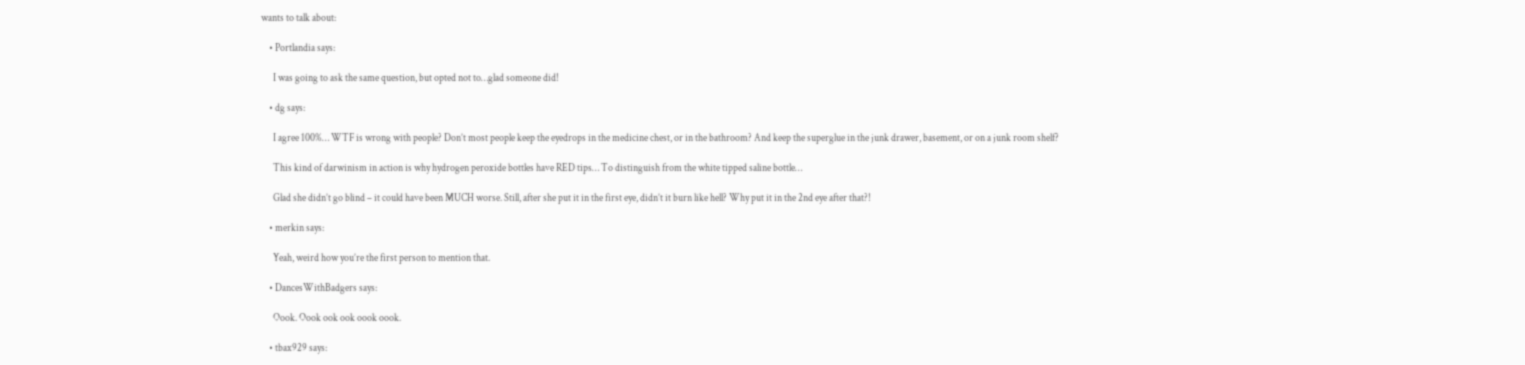wants to talk about:

    • Portlandia says:

      I was going to ask the same question, but opted not to…glad someone did!

    • dg says:

      I agree 100%… WTF is wrong with people? Don’t most people keep the eyedrops in the medicine chest, or in the bathroom? And keep the superglue in the junk drawer, basement, or on a junk room shelf?

      This kind of darwinism in action is why hydrogen peroxide bottles have RED tips… To distinguish from the white tipped saline bottle…

      Glad she didn’t go blind – it could have been MUCH worse. Still, after she put it in the first eye, didn’t it burn like hell? Why put it in the 2nd eye after that?!

    • merkin says:

      Yeah, weird how you’re the first person to mention that.

    • DancesWithBadgers says:

      Oook. Oook ook ook oook oook.

    • tbax929 says: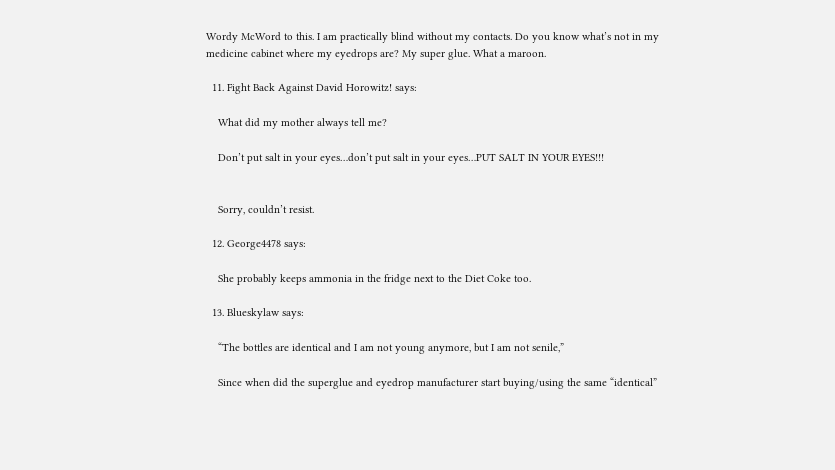Wordy McWord to this. I am practically blind without my contacts. Do you know what’s not in my medicine cabinet where my eyedrops are? My super glue. What a maroon.

  11. Fight Back Against David Horowitz! says:

    What did my mother always tell me?

    Don’t put salt in your eyes…don’t put salt in your eyes…PUT SALT IN YOUR EYES!!!


    Sorry, couldn’t resist.

  12. George4478 says:

    She probably keeps ammonia in the fridge next to the Diet Coke too.

  13. Blueskylaw says:

    “The bottles are identical and I am not young anymore, but I am not senile,”

    Since when did the superglue and eyedrop manufacturer start buying/using the same “identical”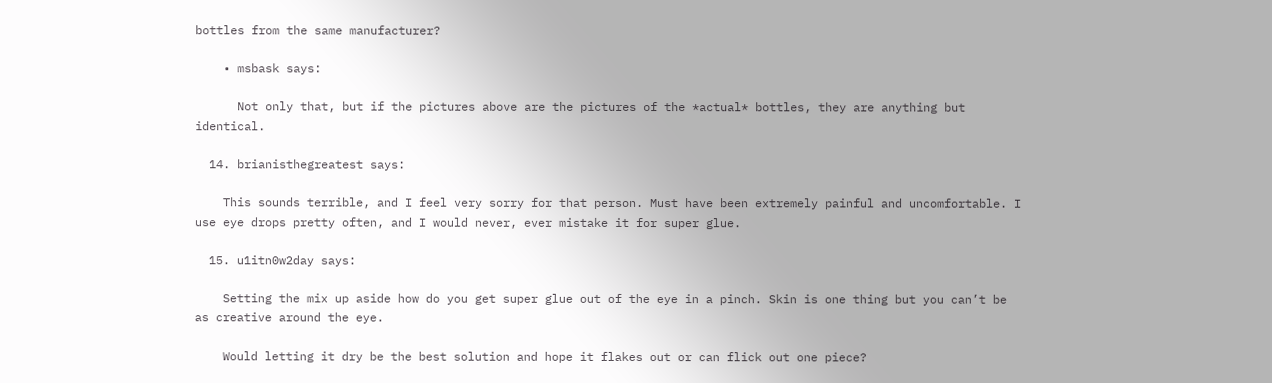bottles from the same manufacturer?

    • msbask says:

      Not only that, but if the pictures above are the pictures of the *actual* bottles, they are anything but identical.

  14. brianisthegreatest says:

    This sounds terrible, and I feel very sorry for that person. Must have been extremely painful and uncomfortable. I use eye drops pretty often, and I would never, ever mistake it for super glue.

  15. u1itn0w2day says:

    Setting the mix up aside how do you get super glue out of the eye in a pinch. Skin is one thing but you can’t be as creative around the eye.

    Would letting it dry be the best solution and hope it flakes out or can flick out one piece?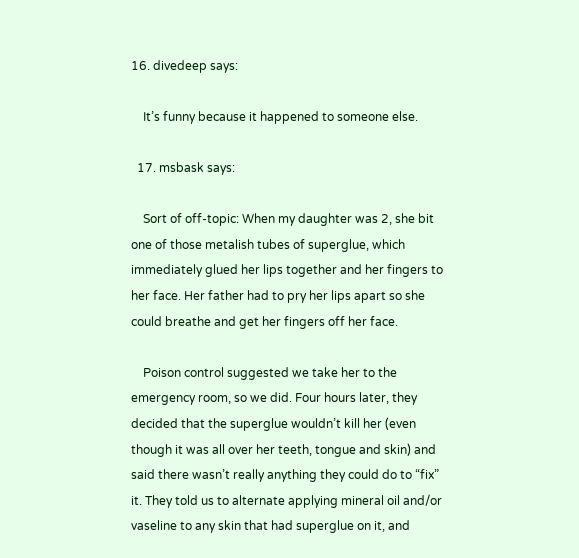16. divedeep says:

    It’s funny because it happened to someone else.

  17. msbask says:

    Sort of off-topic: When my daughter was 2, she bit one of those metalish tubes of superglue, which immediately glued her lips together and her fingers to her face. Her father had to pry her lips apart so she could breathe and get her fingers off her face.

    Poison control suggested we take her to the emergency room, so we did. Four hours later, they decided that the superglue wouldn’t kill her (even though it was all over her teeth, tongue and skin) and said there wasn’t really anything they could do to “fix” it. They told us to alternate applying mineral oil and/or vaseline to any skin that had superglue on it, and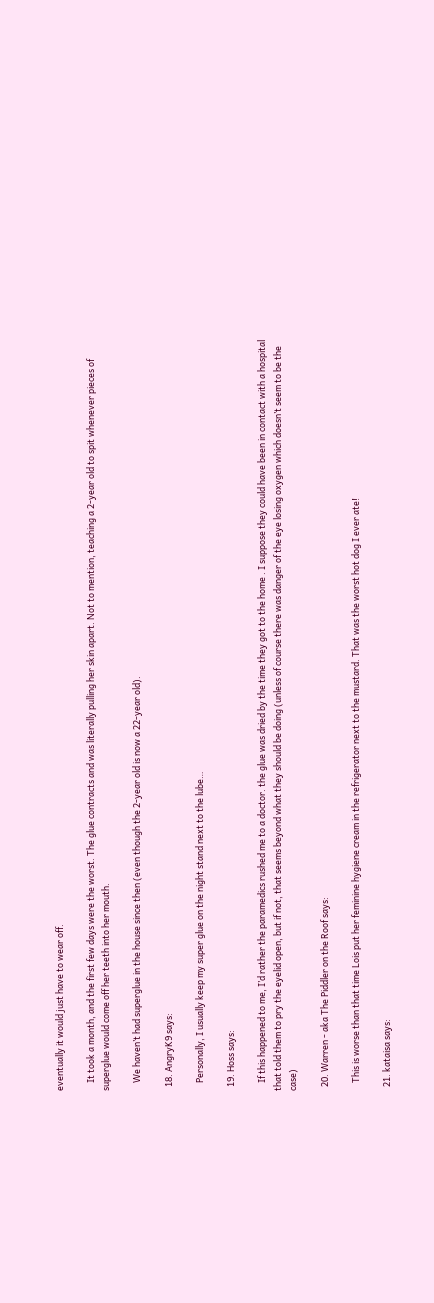eventually it would just have to wear off.

    It took a month, and the first few days were the worst. The glue contracts and was literally pulling her skin apart. Not to mention, teaching a 2-year old to spit whenever pieces of superglue would come off her teeth into her mouth.

    We haven’t had superglue in the house since then (even though the 2-year old is now a 22-year old).

  18. AngryK9 says:

    Personally, I usually keep my super glue on the night stand next to the lube…

  19. Hoss says:

    If this happened to me, I’d rather the paramedics rushed me to a doctor. the glue was dried by the time they got to the home . I suppose they could have been in contact with a hospital that told them to pry the eyelid open, but if not, that seems beyond what they should be doing (unless of course there was danger of the eye losing oxygen which doesn’t seem to be the case)

  20. Warren - aka The Piddler on the Roof says:

    This is worse than that time Lois put her feminine hygiene cream in the refrigerator next to the mustard. That was the worst hot dog I ever ate!

  21. kataisa says: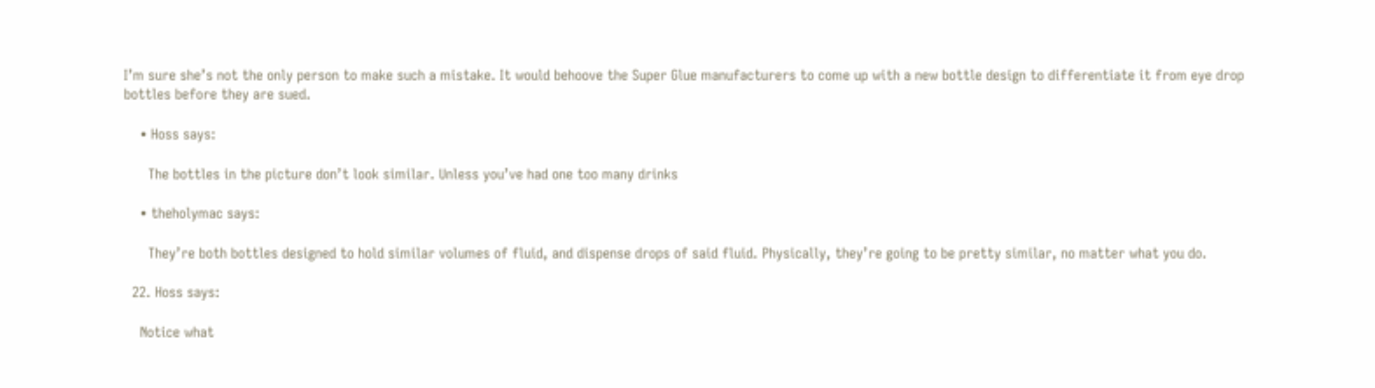I’m sure she’s not the only person to make such a mistake. It would behoove the Super Glue manufacturers to come up with a new bottle design to differentiate it from eye drop bottles before they are sued.

    • Hoss says:

      The bottles in the picture don’t look similar. Unless you’ve had one too many drinks

    • theholymac says:

      They’re both bottles designed to hold similar volumes of fluid, and dispense drops of said fluid. Physically, they’re going to be pretty similar, no matter what you do.

  22. Hoss says:

    Notice what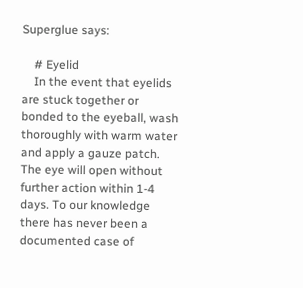Superglue says:

    # Eyelid
    In the event that eyelids are stuck together or bonded to the eyeball, wash thoroughly with warm water and apply a gauze patch. The eye will open without further action within 1-4 days. To our knowledge there has never been a documented case of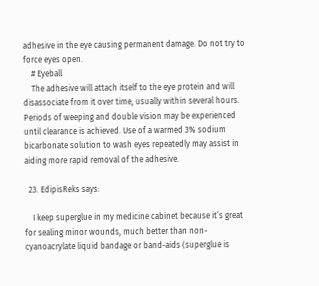adhesive in the eye causing permanent damage. Do not try to force eyes open.
    # Eyeball
    The adhesive will attach itself to the eye protein and will disassociate from it over time, usually within several hours. Periods of weeping and double vision may be experienced until clearance is achieved. Use of a warmed 3% sodium bicarbonate solution to wash eyes repeatedly may assist in aiding more rapid removal of the adhesive.

  23. EdipisReks says:

    I keep superglue in my medicine cabinet because it’s great for sealing minor wounds, much better than non- cyanoacrylate liquid bandage or band-aids (superglue is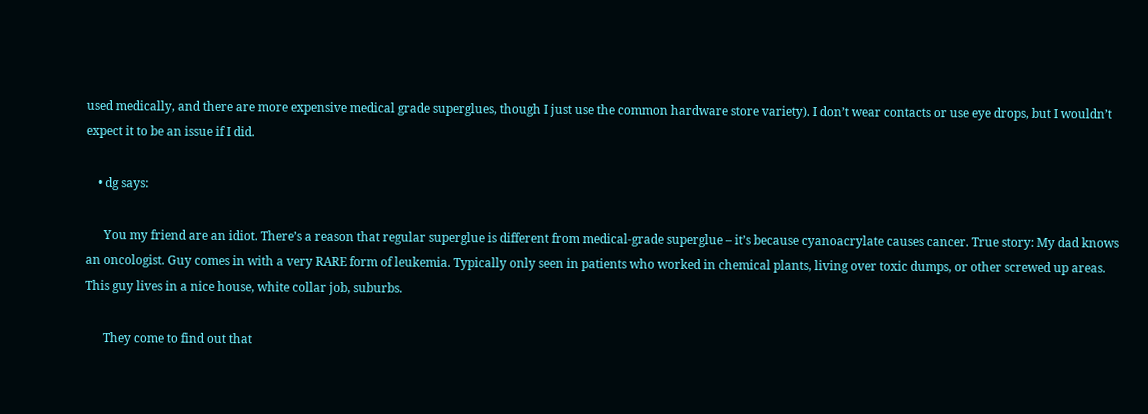used medically, and there are more expensive medical grade superglues, though I just use the common hardware store variety). I don’t wear contacts or use eye drops, but I wouldn’t expect it to be an issue if I did.

    • dg says:

      You my friend are an idiot. There’s a reason that regular superglue is different from medical-grade superglue – it’s because cyanoacrylate causes cancer. True story: My dad knows an oncologist. Guy comes in with a very RARE form of leukemia. Typically only seen in patients who worked in chemical plants, living over toxic dumps, or other screwed up areas. This guy lives in a nice house, white collar job, suburbs.

      They come to find out that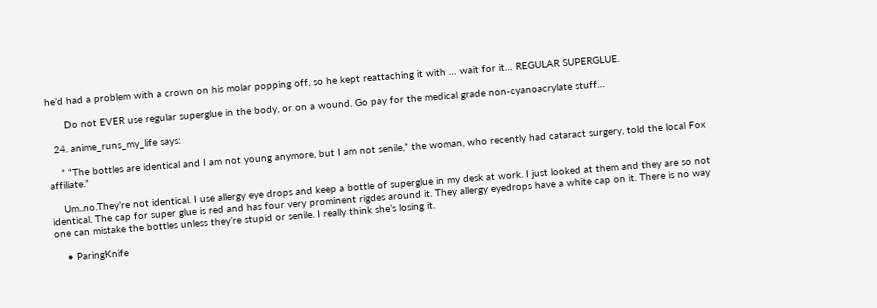he’d had a problem with a crown on his molar popping off, so he kept reattaching it with … wait for it… REGULAR SUPERGLUE.

      Do not EVER use regular superglue in the body, or on a wound. Go pay for the medical grade non-cyanoacrylate stuff…

  24. anime_runs_my_life says:

    ” “The bottles are identical and I am not young anymore, but I am not senile,” the woman, who recently had cataract surgery, told the local Fox affiliate.”

    Um..no.They’re not identical. I use allergy eye drops and keep a bottle of superglue in my desk at work. I just looked at them and they are so not identical. The cap for super glue is red and has four very prominent rigdes around it. They allergy eyedrops have a white cap on it. There is no way one can mistake the bottles unless they’re stupid or senile. I really think she’s losing it.

    • ParingKnife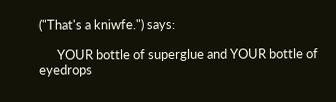("That's a kniwfe.") says:

      YOUR bottle of superglue and YOUR bottle of eyedrops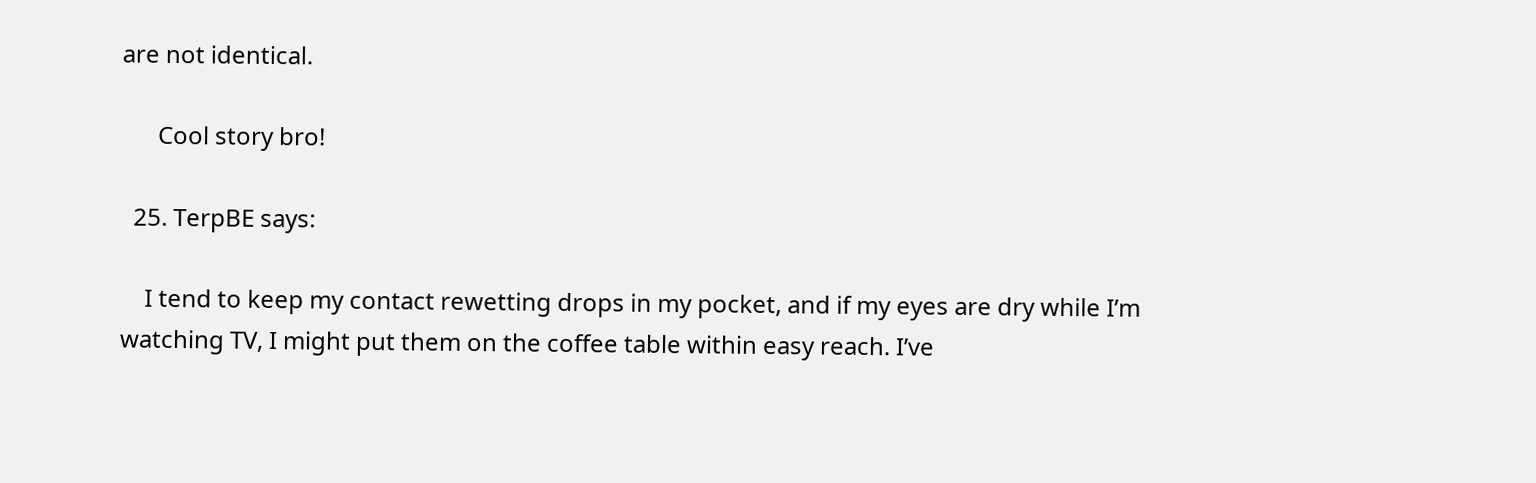are not identical.

      Cool story bro!

  25. TerpBE says:

    I tend to keep my contact rewetting drops in my pocket, and if my eyes are dry while I’m watching TV, I might put them on the coffee table within easy reach. I’ve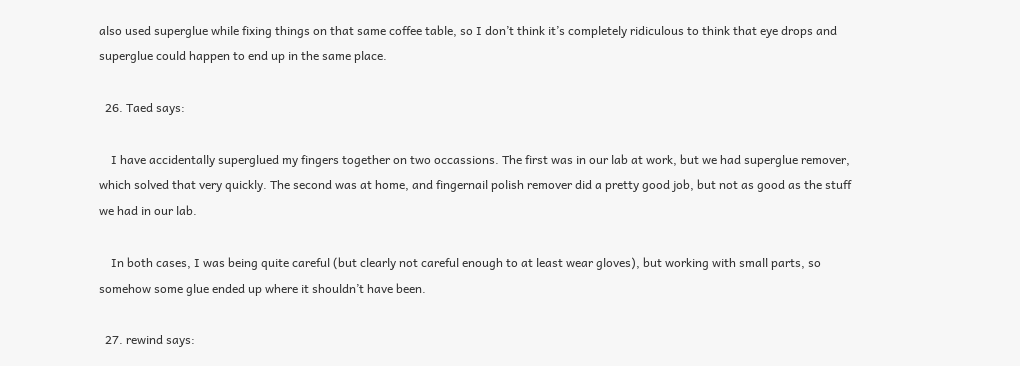also used superglue while fixing things on that same coffee table, so I don’t think it’s completely ridiculous to think that eye drops and superglue could happen to end up in the same place.

  26. Taed says:

    I have accidentally superglued my fingers together on two occassions. The first was in our lab at work, but we had superglue remover, which solved that very quickly. The second was at home, and fingernail polish remover did a pretty good job, but not as good as the stuff we had in our lab.

    In both cases, I was being quite careful (but clearly not careful enough to at least wear gloves), but working with small parts, so somehow some glue ended up where it shouldn’t have been.

  27. rewind says: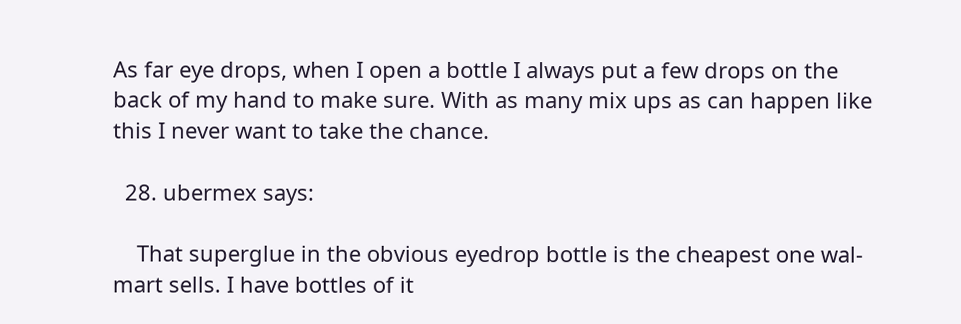As far eye drops, when I open a bottle I always put a few drops on the back of my hand to make sure. With as many mix ups as can happen like this I never want to take the chance.

  28. ubermex says:

    That superglue in the obvious eyedrop bottle is the cheapest one wal-mart sells. I have bottles of it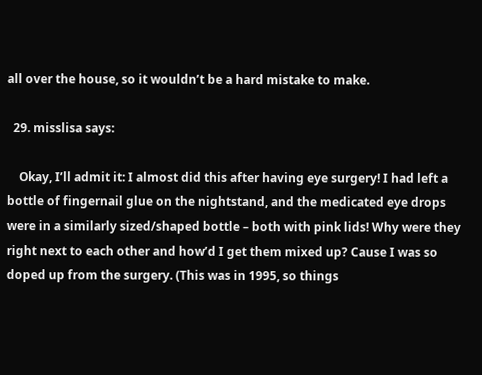all over the house, so it wouldn’t be a hard mistake to make.

  29. misslisa says:

    Okay, I’ll admit it: I almost did this after having eye surgery! I had left a bottle of fingernail glue on the nightstand, and the medicated eye drops were in a similarly sized/shaped bottle – both with pink lids! Why were they right next to each other and how’d I get them mixed up? Cause I was so doped up from the surgery. (This was in 1995, so things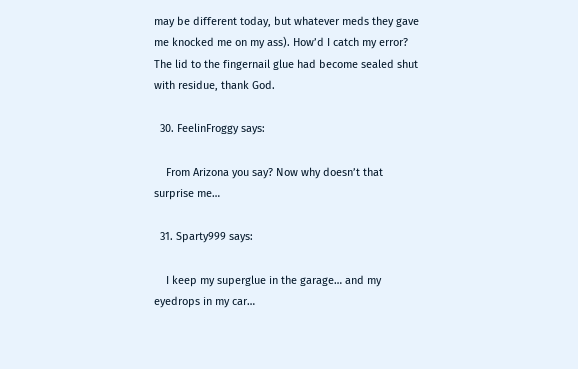may be different today, but whatever meds they gave me knocked me on my ass). How’d I catch my error? The lid to the fingernail glue had become sealed shut with residue, thank God.

  30. FeelinFroggy says:

    From Arizona you say? Now why doesn’t that surprise me…

  31. Sparty999 says:

    I keep my superglue in the garage… and my eyedrops in my car…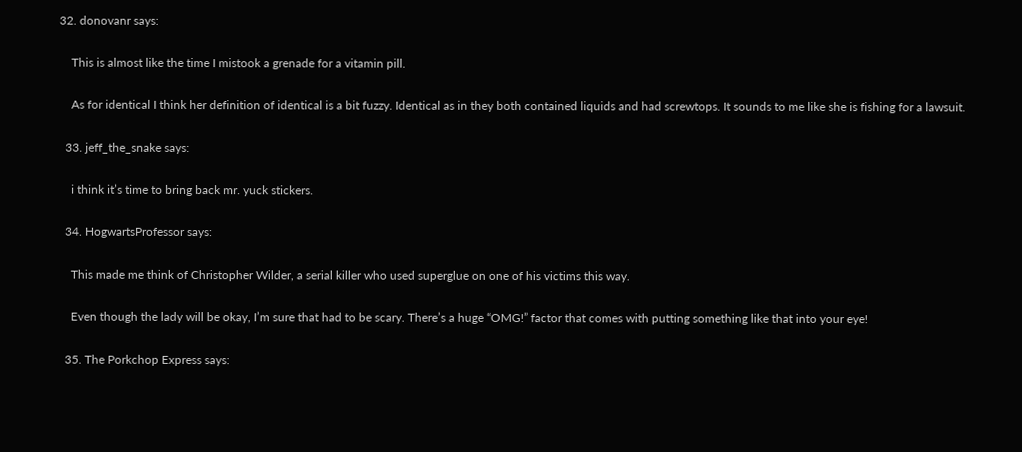32. donovanr says:

    This is almost like the time I mistook a grenade for a vitamin pill.

    As for identical I think her definition of identical is a bit fuzzy. Identical as in they both contained liquids and had screwtops. It sounds to me like she is fishing for a lawsuit.

  33. jeff_the_snake says:

    i think it’s time to bring back mr. yuck stickers.

  34. HogwartsProfessor says:

    This made me think of Christopher Wilder, a serial killer who used superglue on one of his victims this way.

    Even though the lady will be okay, I’m sure that had to be scary. There’s a huge “OMG!” factor that comes with putting something like that into your eye!

  35. The Porkchop Express says: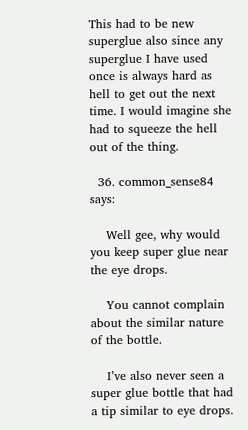This had to be new superglue also since any superglue I have used once is always hard as hell to get out the next time. I would imagine she had to squeeze the hell out of the thing.

  36. common_sense84 says:

    Well gee, why would you keep super glue near the eye drops.

    You cannot complain about the similar nature of the bottle.

    I’ve also never seen a super glue bottle that had a tip similar to eye drops.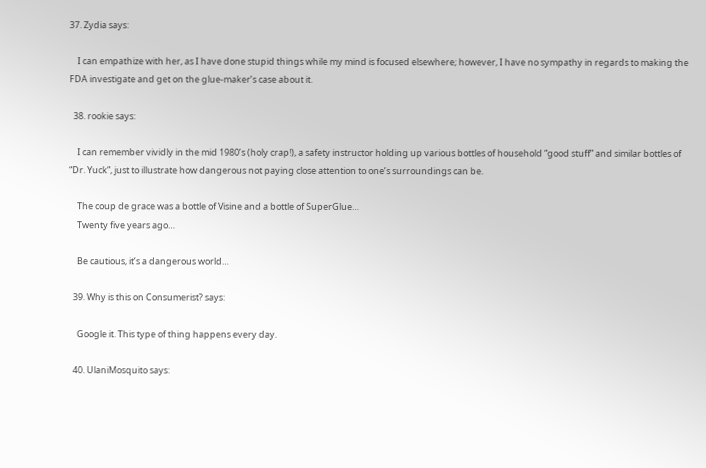37. Zydia says:

    I can empathize with her, as I have done stupid things while my mind is focused elsewhere; however, I have no sympathy in regards to making the FDA investigate and get on the glue-maker’s case about it.

  38. rookie says:

    I can remember vividly in the mid 1980’s (holy crap!), a safety instructor holding up various bottles of household “good stuff” and similar bottles of “Dr. Yuck”, just to illustrate how dangerous not paying close attention to one’s surroundings can be.

    The coup de grace was a bottle of Visine and a bottle of SuperGlue…
    Twenty five years ago…

    Be cautious, it’s a dangerous world…

  39. Why is this on Consumerist? says:

    Google it. This type of thing happens every day.

  40. UlaniMosquito says: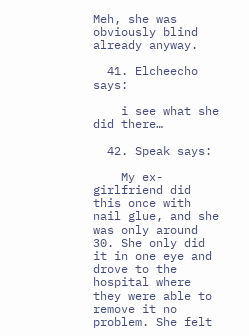Meh, she was obviously blind already anyway.

  41. Elcheecho says:

    i see what she did there…

  42. Speak says:

    My ex-girlfriend did this once with nail glue, and she was only around 30. She only did it in one eye and drove to the hospital where they were able to remove it no problem. She felt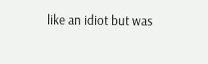like an idiot but was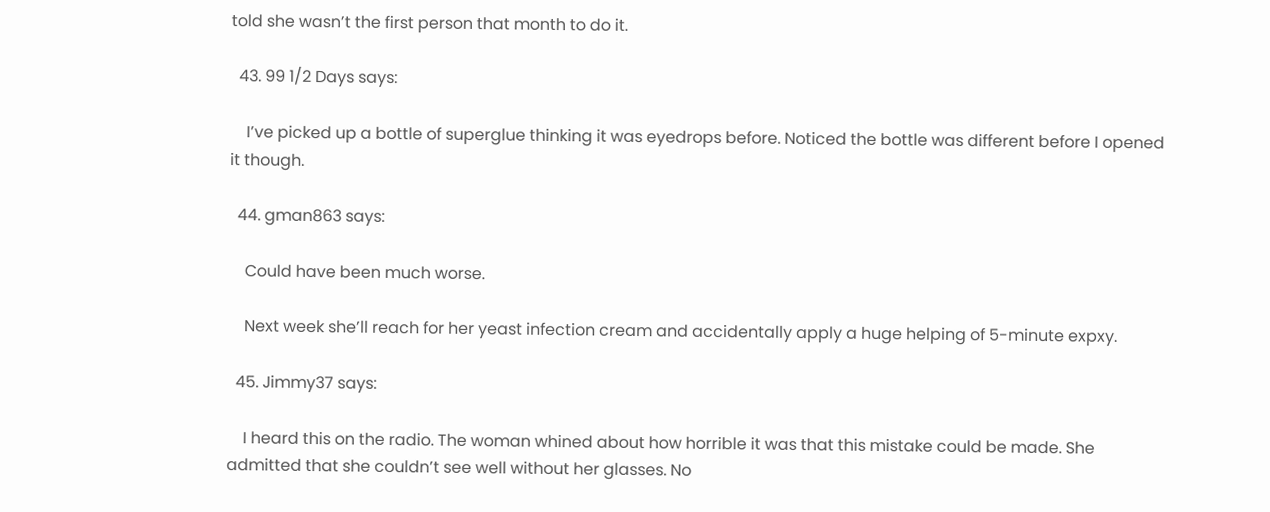told she wasn’t the first person that month to do it.

  43. 99 1/2 Days says:

    I’ve picked up a bottle of superglue thinking it was eyedrops before. Noticed the bottle was different before I opened it though.

  44. gman863 says:

    Could have been much worse.

    Next week she’ll reach for her yeast infection cream and accidentally apply a huge helping of 5-minute expxy.

  45. Jimmy37 says:

    I heard this on the radio. The woman whined about how horrible it was that this mistake could be made. She admitted that she couldn’t see well without her glasses. No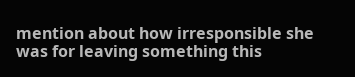mention about how irresponsible she was for leaving something this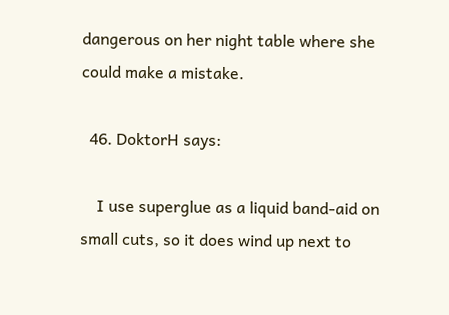dangerous on her night table where she could make a mistake.

  46. DoktorH says:

    I use superglue as a liquid band-aid on small cuts, so it does wind up next to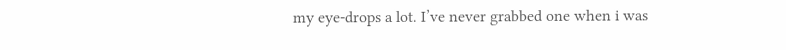my eye-drops a lot. I’ve never grabbed one when i was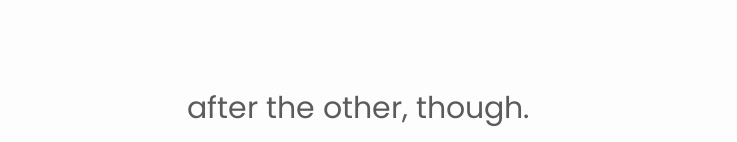after the other, though.